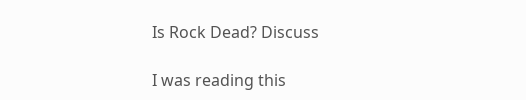Is Rock Dead? Discuss

I was reading this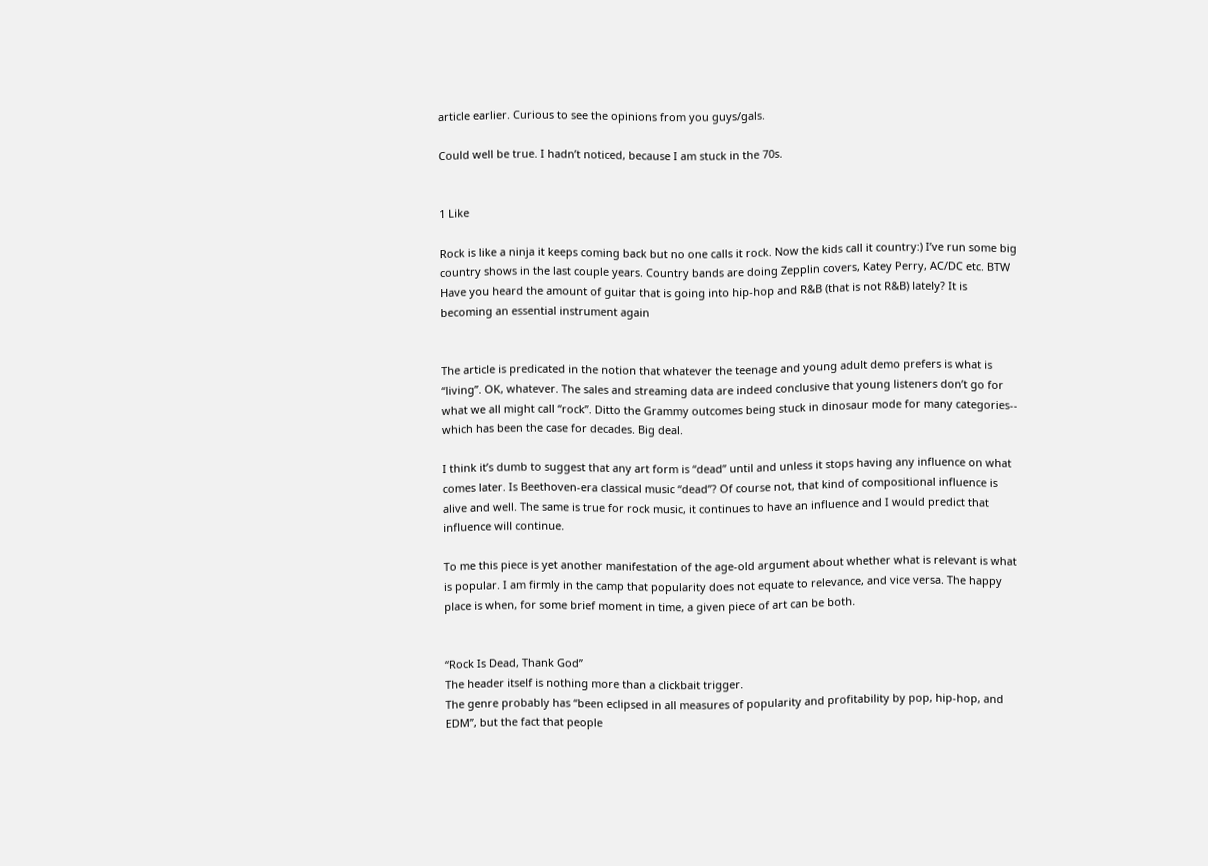article earlier. Curious to see the opinions from you guys/gals.

Could well be true. I hadn’t noticed, because I am stuck in the 70s.


1 Like

Rock is like a ninja it keeps coming back but no one calls it rock. Now the kids call it country:) I’ve run some big country shows in the last couple years. Country bands are doing Zepplin covers, Katey Perry, AC/DC etc. BTW Have you heard the amount of guitar that is going into hip-hop and R&B (that is not R&B) lately? It is becoming an essential instrument again


The article is predicated in the notion that whatever the teenage and young adult demo prefers is what is “living”. OK, whatever. The sales and streaming data are indeed conclusive that young listeners don’t go for what we all might call “rock”. Ditto the Grammy outcomes being stuck in dinosaur mode for many categories-- which has been the case for decades. Big deal.

I think it’s dumb to suggest that any art form is “dead” until and unless it stops having any influence on what comes later. Is Beethoven-era classical music “dead”? Of course not, that kind of compositional influence is alive and well. The same is true for rock music, it continues to have an influence and I would predict that influence will continue.

To me this piece is yet another manifestation of the age-old argument about whether what is relevant is what is popular. I am firmly in the camp that popularity does not equate to relevance, and vice versa. The happy place is when, for some brief moment in time, a given piece of art can be both.


“Rock Is Dead, Thank God”
The header itself is nothing more than a clickbait trigger.
The genre probably has “been eclipsed in all measures of popularity and profitability by pop, hip-hop, and EDM”, but the fact that people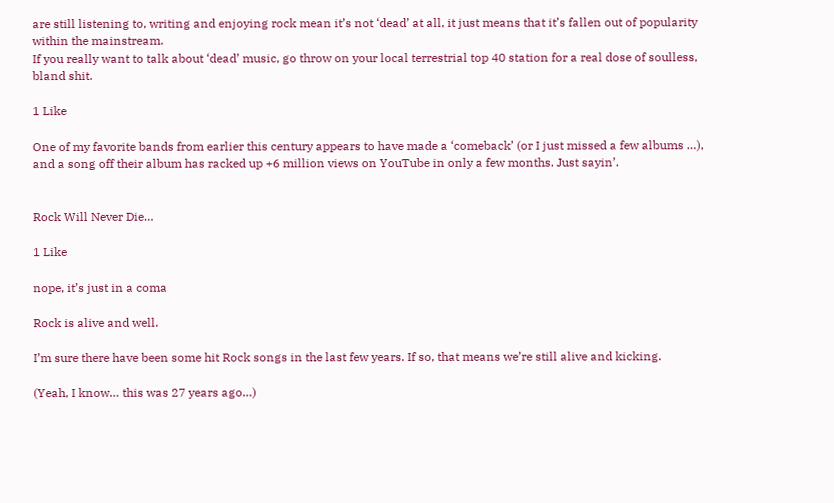are still listening to, writing and enjoying rock mean it’s not ‘dead’ at all, it just means that it’s fallen out of popularity within the mainstream.
If you really want to talk about ‘dead’ music, go throw on your local terrestrial top 40 station for a real dose of soulless, bland shit.

1 Like

One of my favorite bands from earlier this century appears to have made a ‘comeback’ (or I just missed a few albums …), and a song off their album has racked up +6 million views on YouTube in only a few months. Just sayin’.


Rock Will Never Die…

1 Like

nope, it’s just in a coma

Rock is alive and well.

I’m sure there have been some hit Rock songs in the last few years. If so, that means we’re still alive and kicking.

(Yeah, I know… this was 27 years ago…)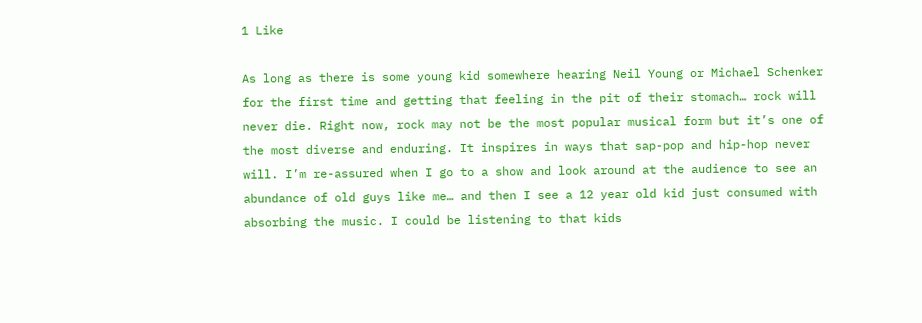1 Like

As long as there is some young kid somewhere hearing Neil Young or Michael Schenker for the first time and getting that feeling in the pit of their stomach… rock will never die. Right now, rock may not be the most popular musical form but it’s one of the most diverse and enduring. It inspires in ways that sap-pop and hip-hop never will. I’m re-assured when I go to a show and look around at the audience to see an abundance of old guys like me… and then I see a 12 year old kid just consumed with absorbing the music. I could be listening to that kids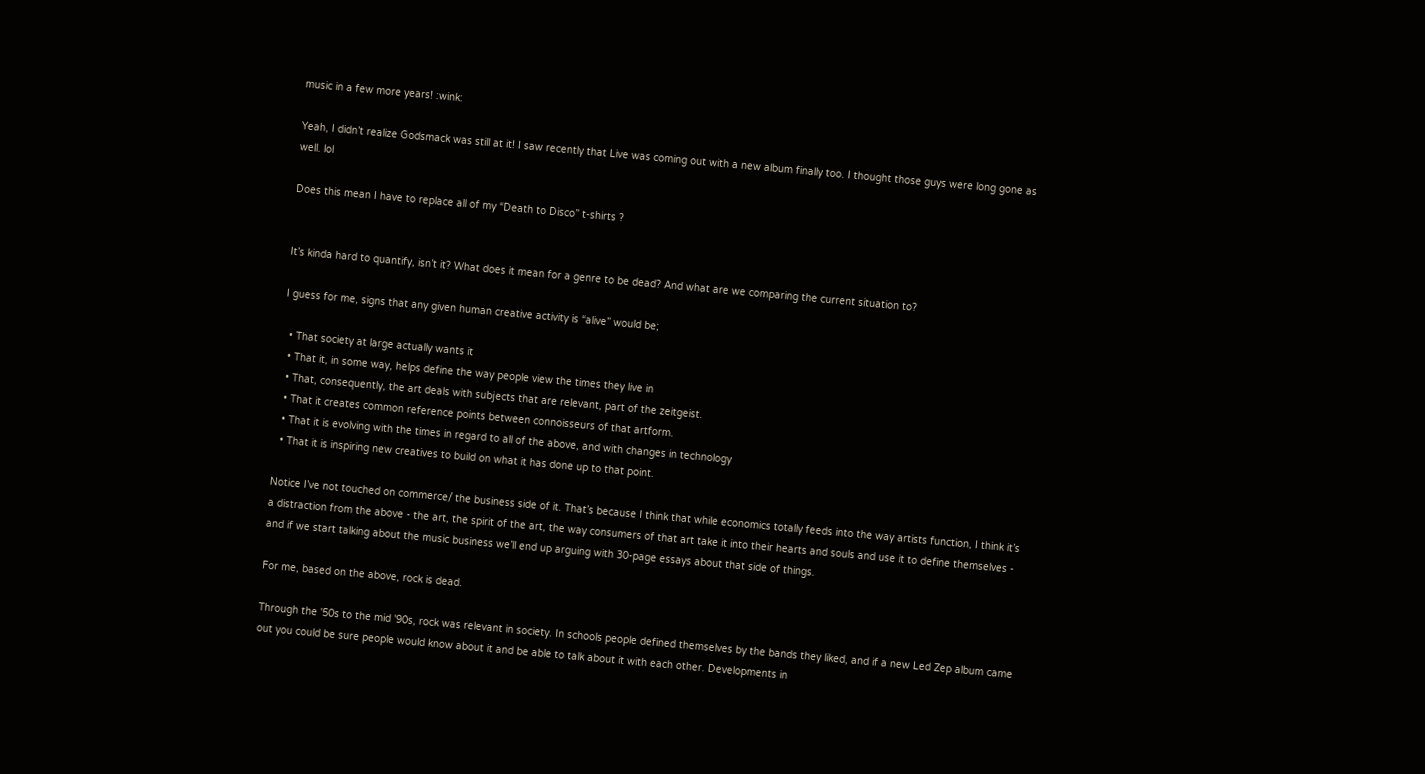music in a few more years! :wink:

Yeah, I didn’t realize Godsmack was still at it! I saw recently that Live was coming out with a new album finally too. I thought those guys were long gone as well. lol

Does this mean I have to replace all of my “Death to Disco” t-shirts ?


It’s kinda hard to quantify, isn’t it? What does it mean for a genre to be dead? And what are we comparing the current situation to?

I guess for me, signs that any given human creative activity is “alive” would be;

  • That society at large actually wants it
  • That it, in some way, helps define the way people view the times they live in
  • That, consequently, the art deals with subjects that are relevant, part of the zeitgeist.
  • That it creates common reference points between connoisseurs of that artform.
  • That it is evolving with the times in regard to all of the above, and with changes in technology
  • That it is inspiring new creatives to build on what it has done up to that point.

Notice I’ve not touched on commerce/ the business side of it. That’s because I think that while economics totally feeds into the way artists function, I think it’s a distraction from the above - the art, the spirit of the art, the way consumers of that art take it into their hearts and souls and use it to define themselves - and if we start talking about the music business we’ll end up arguing with 30-page essays about that side of things.

For me, based on the above, rock is dead.

Through the '50s to the mid '90s, rock was relevant in society. In schools people defined themselves by the bands they liked, and if a new Led Zep album came out you could be sure people would know about it and be able to talk about it with each other. Developments in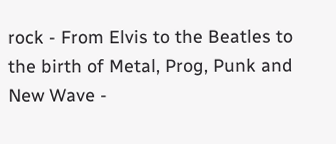rock - From Elvis to the Beatles to the birth of Metal, Prog, Punk and New Wave -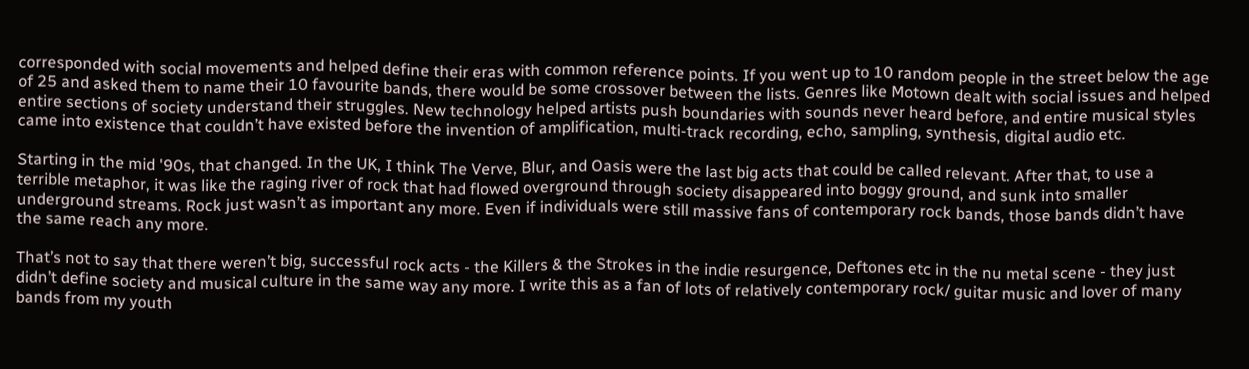corresponded with social movements and helped define their eras with common reference points. If you went up to 10 random people in the street below the age of 25 and asked them to name their 10 favourite bands, there would be some crossover between the lists. Genres like Motown dealt with social issues and helped entire sections of society understand their struggles. New technology helped artists push boundaries with sounds never heard before, and entire musical styles came into existence that couldn’t have existed before the invention of amplification, multi-track recording, echo, sampling, synthesis, digital audio etc.

Starting in the mid '90s, that changed. In the UK, I think The Verve, Blur, and Oasis were the last big acts that could be called relevant. After that, to use a terrible metaphor, it was like the raging river of rock that had flowed overground through society disappeared into boggy ground, and sunk into smaller underground streams. Rock just wasn’t as important any more. Even if individuals were still massive fans of contemporary rock bands, those bands didn’t have the same reach any more.

That’s not to say that there weren’t big, successful rock acts - the Killers & the Strokes in the indie resurgence, Deftones etc in the nu metal scene - they just didn’t define society and musical culture in the same way any more. I write this as a fan of lots of relatively contemporary rock/ guitar music and lover of many bands from my youth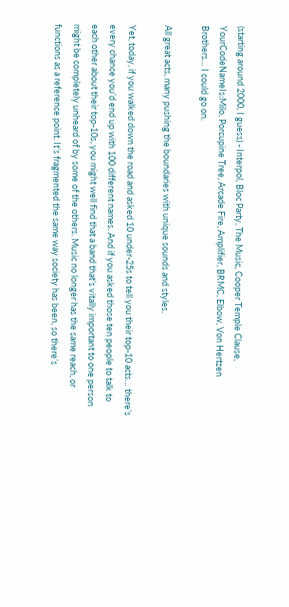(starting around 2000, I guess) - Interpol, Bloc Party, The Music, Cooper Temple Clause, YourCodeNameIs:Milo, Porcupine Tree, Arcade Fire, Amplifier, BRMC, Elbow, Von Hertzen Brothers… I could go on.

All great acts, many pushing the boundaries with unique sounds and styles.

Yet, today, if you walked down the road and asked 10 under-25s to tell you their top-10 acts… there’s every chance you’d end up with 100 different names. And if you asked those ten people to talk to each other about their top-10s, you might well find that a band that’s vitally important to one person might be completely unheard of by some of the others. Music no longer has the same reach, or functions as a reference point. It’s fragmented the same way society has been, so there’s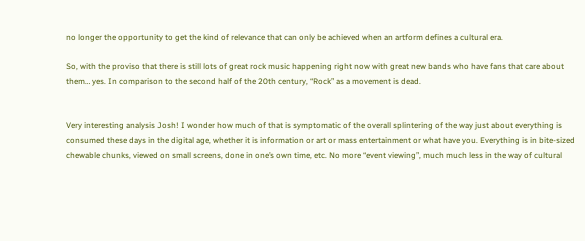no longer the opportunity to get the kind of relevance that can only be achieved when an artform defines a cultural era.

So, with the proviso that there is still lots of great rock music happening right now with great new bands who have fans that care about them… yes. In comparison to the second half of the 20th century, “Rock” as a movement is dead.


Very interesting analysis Josh! I wonder how much of that is symptomatic of the overall splintering of the way just about everything is consumed these days in the digital age, whether it is information or art or mass entertainment or what have you. Everything is in bite-sized chewable chunks, viewed on small screens, done in one’s own time, etc. No more “event viewing”, much much less in the way of cultural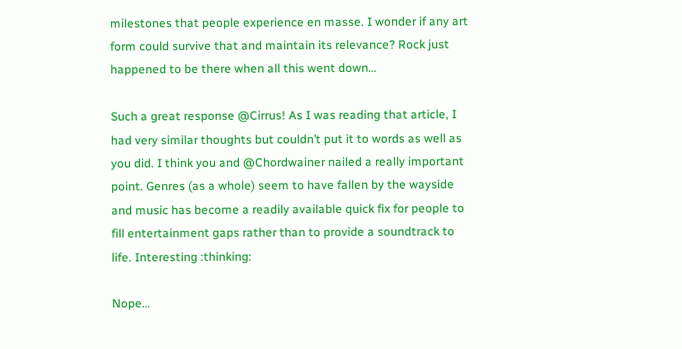milestones that people experience en masse. I wonder if any art form could survive that and maintain its relevance? Rock just happened to be there when all this went down…

Such a great response @Cirrus! As I was reading that article, I had very similar thoughts but couldn’t put it to words as well as you did. I think you and @Chordwainer nailed a really important point. Genres (as a whole) seem to have fallen by the wayside and music has become a readily available quick fix for people to fill entertainment gaps rather than to provide a soundtrack to life. Interesting :thinking:

Nope…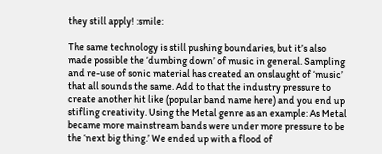they still apply! :smile:

The same technology is still pushing boundaries, but it’s also made possible the ‘dumbing down’ of music in general. Sampling and re-use of sonic material has created an onslaught of ‘music’ that all sounds the same. Add to that the industry pressure to create another hit like (popular band name here) and you end up stifling creativity. Using the Metal genre as an example: As Metal became more mainstream bands were under more pressure to be the ‘next big thing.’ We ended up with a flood of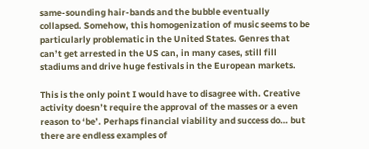same-sounding hair-bands and the bubble eventually collapsed. Somehow, this homogenization of music seems to be particularly problematic in the United States. Genres that can’t get arrested in the US can, in many cases, still fill stadiums and drive huge festivals in the European markets.

This is the only point I would have to disagree with. Creative activity doesn’t require the approval of the masses or a even reason to ‘be’. Perhaps financial viability and success do… but there are endless examples of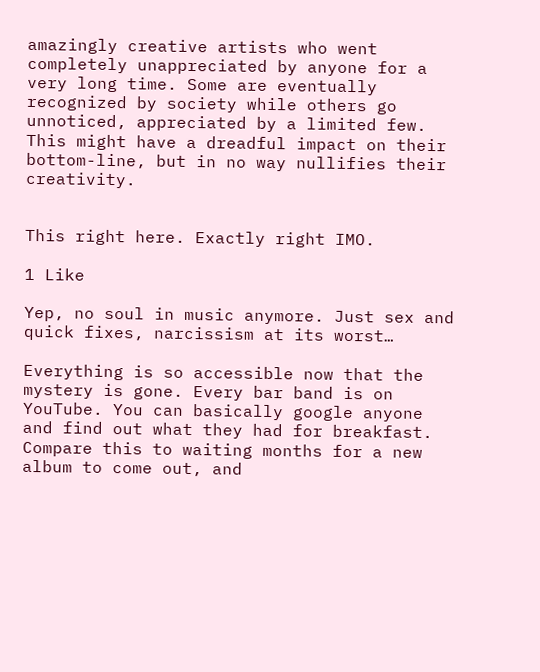amazingly creative artists who went completely unappreciated by anyone for a very long time. Some are eventually recognized by society while others go unnoticed, appreciated by a limited few. This might have a dreadful impact on their bottom-line, but in no way nullifies their creativity.


This right here. Exactly right IMO.

1 Like

Yep, no soul in music anymore. Just sex and quick fixes, narcissism at its worst…

Everything is so accessible now that the mystery is gone. Every bar band is on YouTube. You can basically google anyone and find out what they had for breakfast. Compare this to waiting months for a new album to come out, and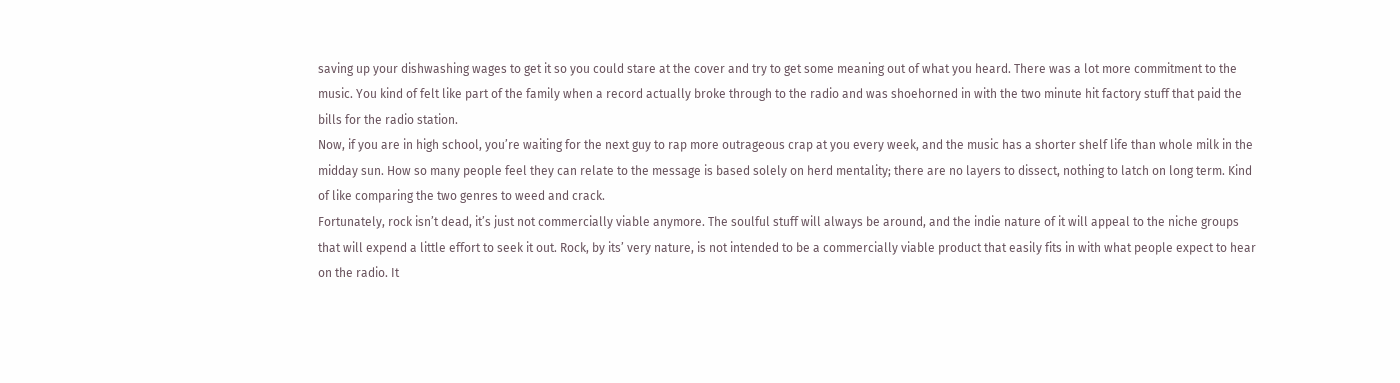saving up your dishwashing wages to get it so you could stare at the cover and try to get some meaning out of what you heard. There was a lot more commitment to the music. You kind of felt like part of the family when a record actually broke through to the radio and was shoehorned in with the two minute hit factory stuff that paid the bills for the radio station.
Now, if you are in high school, you’re waiting for the next guy to rap more outrageous crap at you every week, and the music has a shorter shelf life than whole milk in the midday sun. How so many people feel they can relate to the message is based solely on herd mentality; there are no layers to dissect, nothing to latch on long term. Kind of like comparing the two genres to weed and crack.
Fortunately, rock isn’t dead, it’s just not commercially viable anymore. The soulful stuff will always be around, and the indie nature of it will appeal to the niche groups that will expend a little effort to seek it out. Rock, by its’ very nature, is not intended to be a commercially viable product that easily fits in with what people expect to hear on the radio. It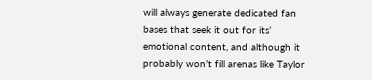will always generate dedicated fan bases that seek it out for its’ emotional content, and although it probably won’t fill arenas like Taylor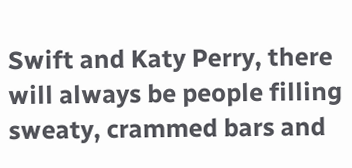Swift and Katy Perry, there will always be people filling sweaty, crammed bars and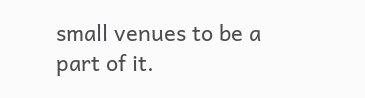small venues to be a part of it.